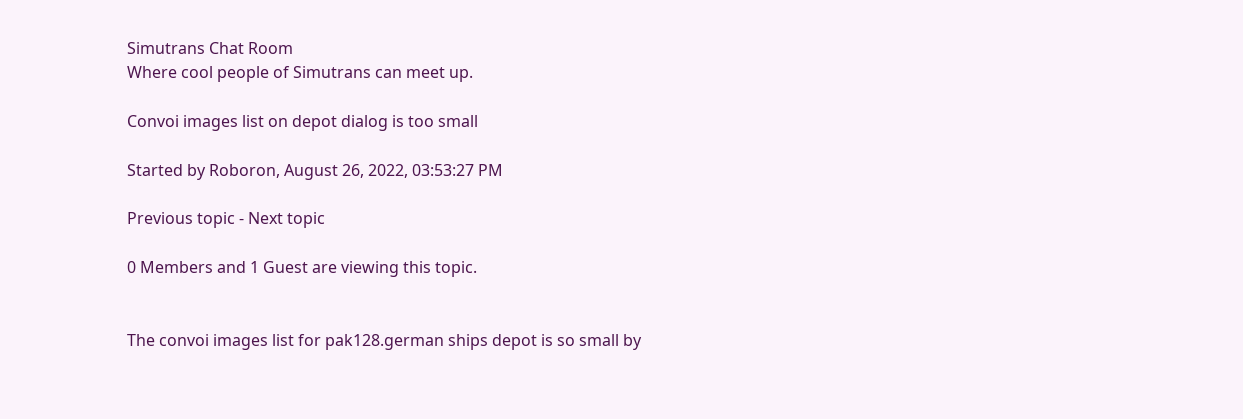Simutrans Chat Room
Where cool people of Simutrans can meet up.

Convoi images list on depot dialog is too small

Started by Roboron, August 26, 2022, 03:53:27 PM

Previous topic - Next topic

0 Members and 1 Guest are viewing this topic.


The convoi images list for pak128.german ships depot is so small by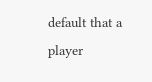default that a player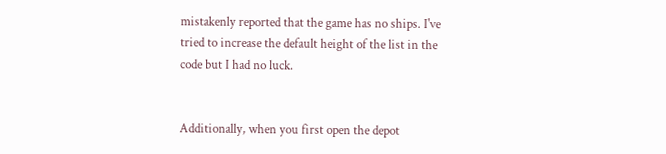mistakenly reported that the game has no ships. I've tried to increase the default height of the list in the code but I had no luck.


Additionally, when you first open the depot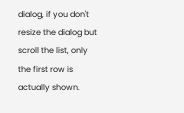dialog, if you don't resize the dialog but scroll the list, only the first row is actually shown.